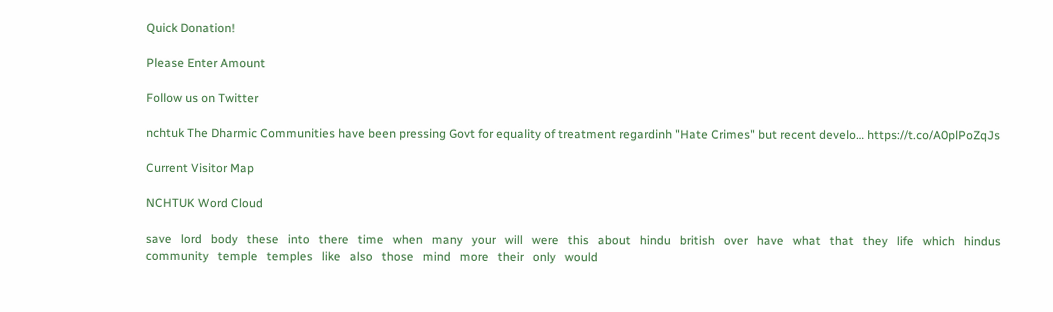Quick Donation!

Please Enter Amount

Follow us on Twitter

nchtuk The Dharmic Communities have been pressing Govt for equality of treatment regardinh "Hate Crimes" but recent develo… https://t.co/A0plPoZqJs

Current Visitor Map

NCHTUK Word Cloud

save   lord   body   these   into   there   time   when   many   your   will   were   this   about   hindu   british   over   have   what   that   they   life   which   hindus   community   temple   temples   like   also   those   mind   more   their   only   would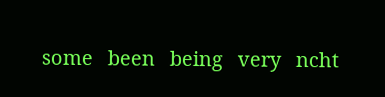some   been   being   very   ncht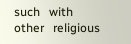such   with   other   religious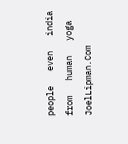people   even   india   from   human   yoga   JoelLipman.Com